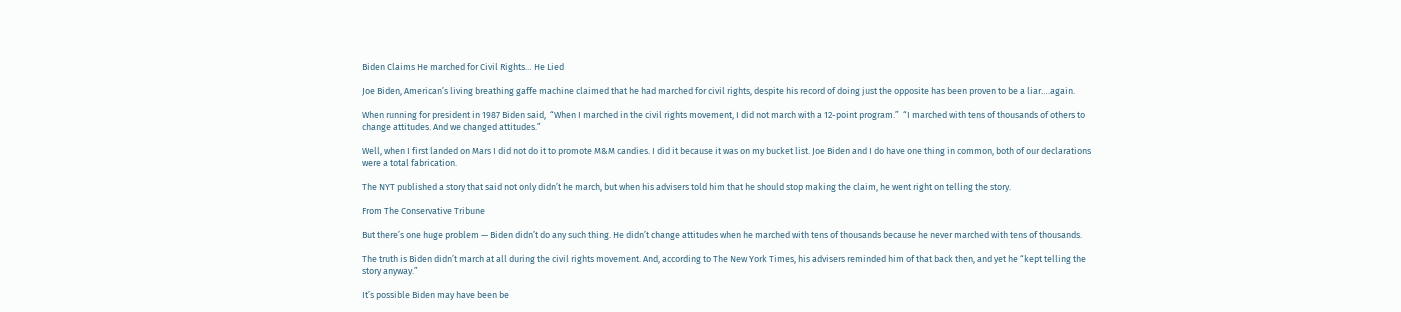Biden Claims He marched for Civil Rights… He Lied

Joe Biden, American’s living breathing gaffe machine claimed that he had marched for civil rights, despite his record of doing just the opposite has been proven to be a liar….again.

When running for president in 1987 Biden said,  “When I marched in the civil rights movement, I did not march with a 12-point program.”  “I marched with tens of thousands of others to change attitudes. And we changed attitudes.”

Well, when I first landed on Mars I did not do it to promote M&M candies. I did it because it was on my bucket list. Joe Biden and I do have one thing in common, both of our declarations were a total fabrication.

The NYT published a story that said not only didn’t he march, but when his advisers told him that he should stop making the claim, he went right on telling the story.

From The Conservative Tribune

But there’s one huge problem — Biden didn’t do any such thing. He didn’t change attitudes when he marched with tens of thousands because he never marched with tens of thousands.

The truth is Biden didn’t march at all during the civil rights movement. And, according to The New York Times, his advisers reminded him of that back then, and yet he “kept telling the story anyway.”

It’s possible Biden may have been be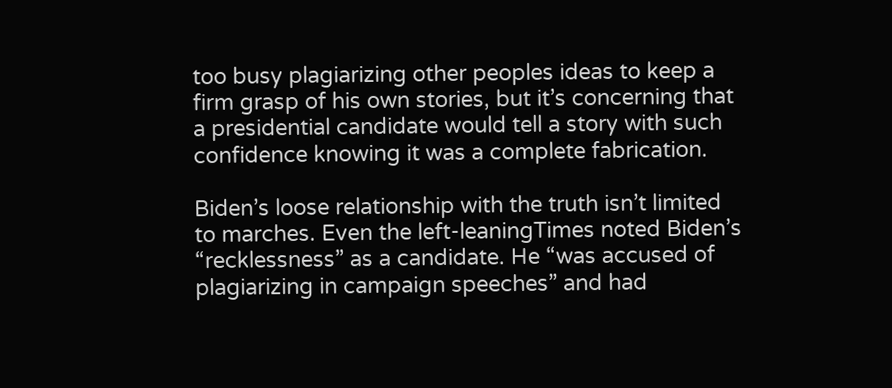too busy plagiarizing other peoples ideas to keep a firm grasp of his own stories, but it’s concerning that a presidential candidate would tell a story with such confidence knowing it was a complete fabrication.

Biden’s loose relationship with the truth isn’t limited to marches. Even the left-leaningTimes noted Biden’s “recklessness” as a candidate. He “was accused of plagiarizing in campaign speeches” and had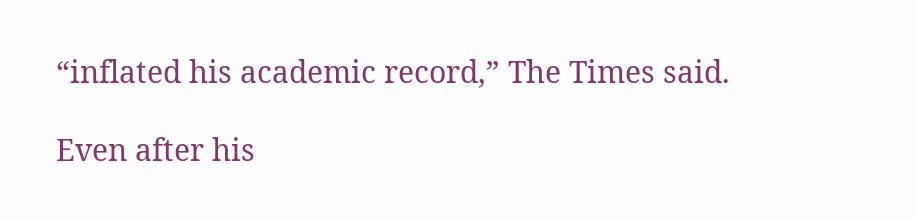“inflated his academic record,” The Times said.

Even after his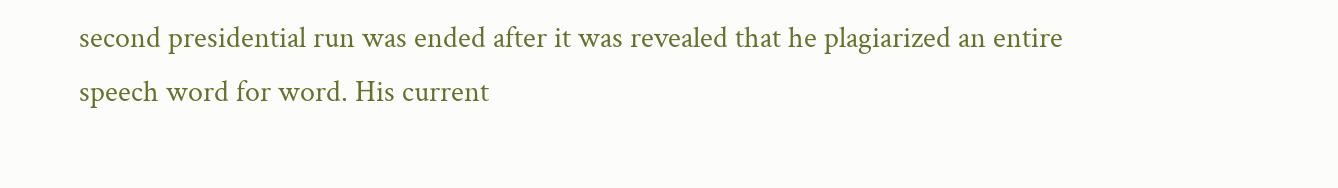second presidential run was ended after it was revealed that he plagiarized an entire speech word for word. His current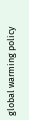global warming policy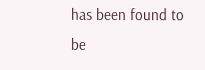has been found to be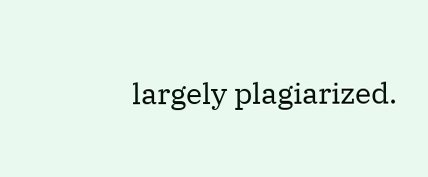largely plagiarized.